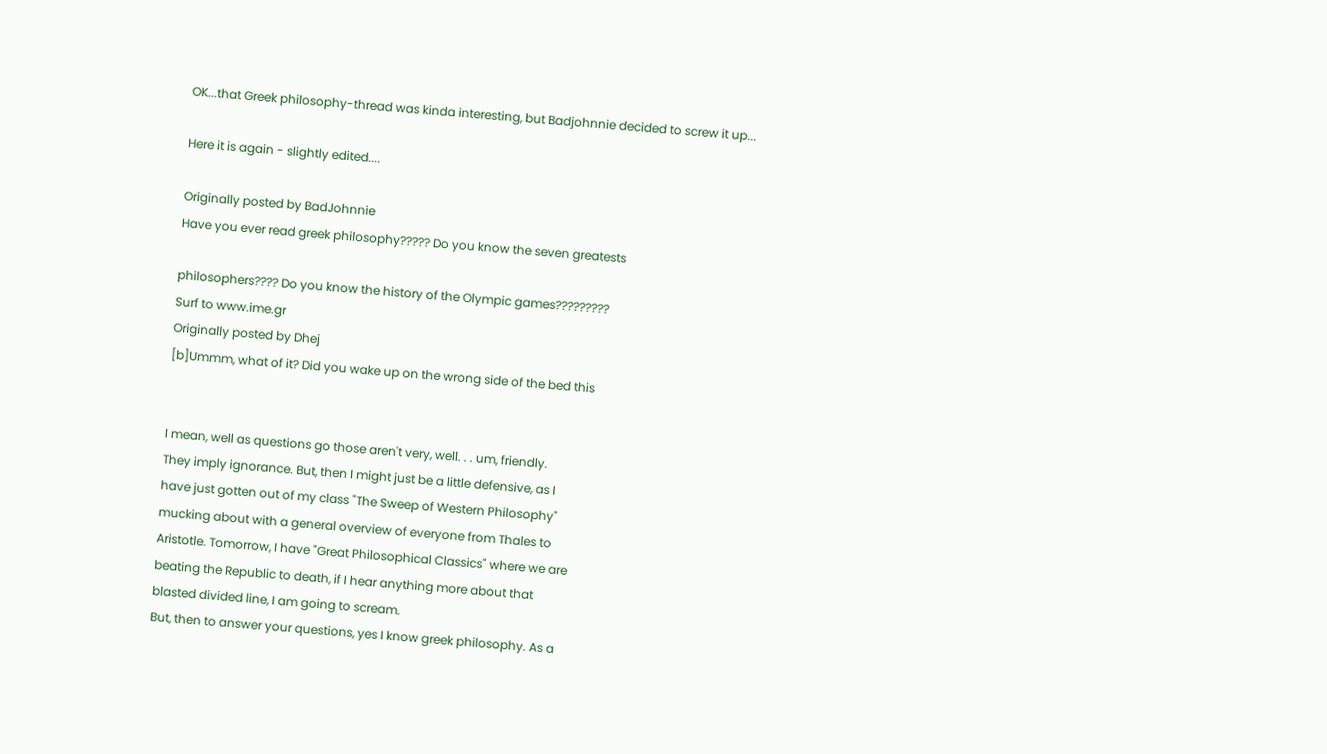OK...that Greek philosophy-thread was kinda interesting, but Badjohnnie decided to screw it up...

Here it is again - slightly edited....

Originally posted by BadJohnnie
Have you ever read greek philosophy????? Do you know the seven greatests

philosophers???? Do you know the history of the Olympic games?????????
Surf to www.ime.gr
Originally posted by Dhej
[b]Ummm, what of it? Did you wake up on the wrong side of the bed this


I mean, well as questions go those aren't very, well. . . um, friendly.
They imply ignorance. But, then I might just be a little defensive, as I
have just gotten out of my class "The Sweep of Western Philosophy"
mucking about with a general overview of everyone from Thales to
Aristotle. Tomorrow, I have "Great Philosophical Classics" where we are
beating the Republic to death, if I hear anything more about that
blasted divided line, I am going to scream.
But, then to answer your questions, yes I know greek philosophy. As a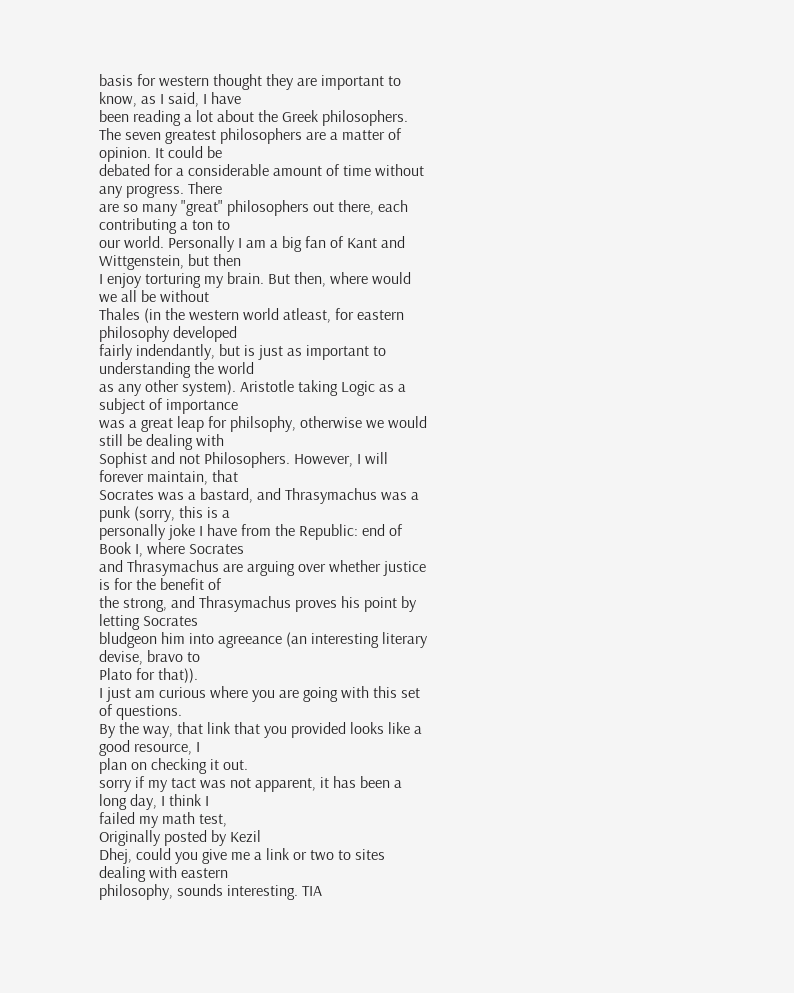basis for western thought they are important to know, as I said, I have
been reading a lot about the Greek philosophers.
The seven greatest philosophers are a matter of opinion. It could be
debated for a considerable amount of time without any progress. There
are so many "great" philosophers out there, each contributing a ton to
our world. Personally I am a big fan of Kant and Wittgenstein, but then
I enjoy torturing my brain. But then, where would we all be without
Thales (in the western world atleast, for eastern philosophy developed
fairly indendantly, but is just as important to understanding the world
as any other system). Aristotle taking Logic as a subject of importance
was a great leap for philsophy, otherwise we would still be dealing with
Sophist and not Philosophers. However, I will forever maintain, that
Socrates was a bastard, and Thrasymachus was a punk (sorry, this is a
personally joke I have from the Republic: end of Book I, where Socrates
and Thrasymachus are arguing over whether justice is for the benefit of
the strong, and Thrasymachus proves his point by letting Socrates
bludgeon him into agreeance (an interesting literary devise, bravo to
Plato for that)).
I just am curious where you are going with this set of questions.
By the way, that link that you provided looks like a good resource, I
plan on checking it out.
sorry if my tact was not apparent, it has been a long day, I think I
failed my math test,
Originally posted by Kezil
Dhej, could you give me a link or two to sites dealing with eastern
philosophy, sounds interesting. TIA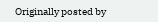Originally posted by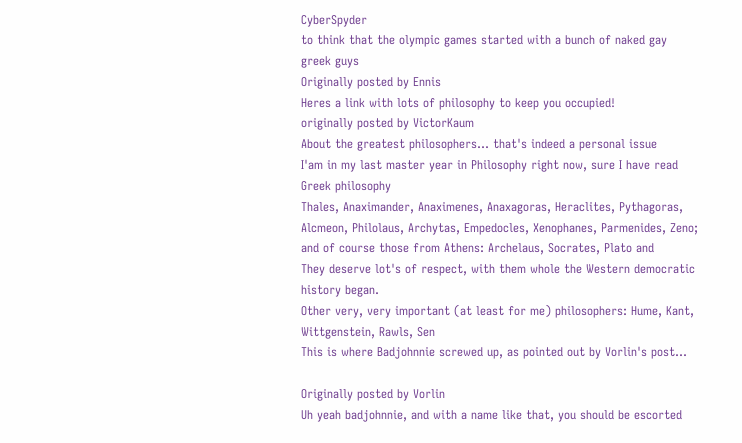CyberSpyder
to think that the olympic games started with a bunch of naked gay
greek guys
Originally posted by Ennis
Heres a link with lots of philosophy to keep you occupied!
originally posted by VictorKaum
About the greatest philosophers... that's indeed a personal issue
I'am in my last master year in Philosophy right now, sure I have read
Greek philosophy
Thales, Anaximander, Anaximenes, Anaxagoras, Heraclites, Pythagoras,
Alcmeon, Philolaus, Archytas, Empedocles, Xenophanes, Parmenides, Zeno;
and of course those from Athens: Archelaus, Socrates, Plato and
They deserve lot's of respect, with them whole the Western democratic
history began.
Other very, very important (at least for me) philosophers: Hume, Kant,
Wittgenstein, Rawls, Sen
This is where Badjohnnie screwed up, as pointed out by Vorlin's post...

Originally posted by Vorlin
Uh yeah badjohnnie, and with a name like that, you should be escorted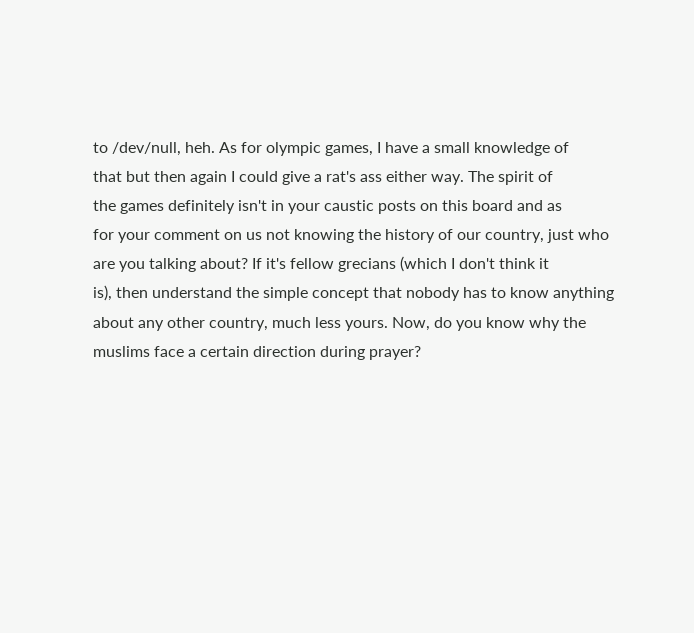to /dev/null, heh. As for olympic games, I have a small knowledge of
that but then again I could give a rat's ass either way. The spirit of
the games definitely isn't in your caustic posts on this board and as
for your comment on us not knowing the history of our country, just who
are you talking about? If it's fellow grecians (which I don't think it
is), then understand the simple concept that nobody has to know anything
about any other country, much less yours. Now, do you know why the
muslims face a certain direction during prayer?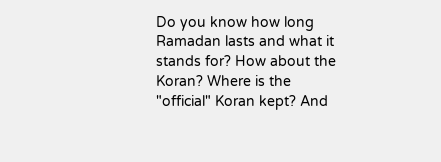Do you know how long
Ramadan lasts and what it stands for? How about the Koran? Where is the
"official" Koran kept? And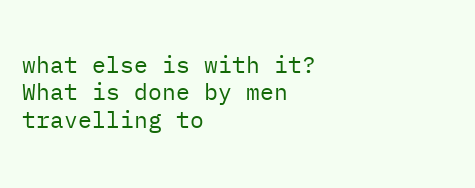what else is with it? What is done by men
travelling to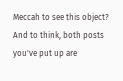Meccah to see this object?
And to think, both posts you've put up are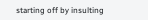starting off by insulting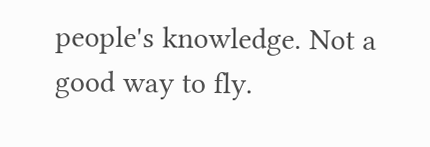people's knowledge. Not a good way to fly.